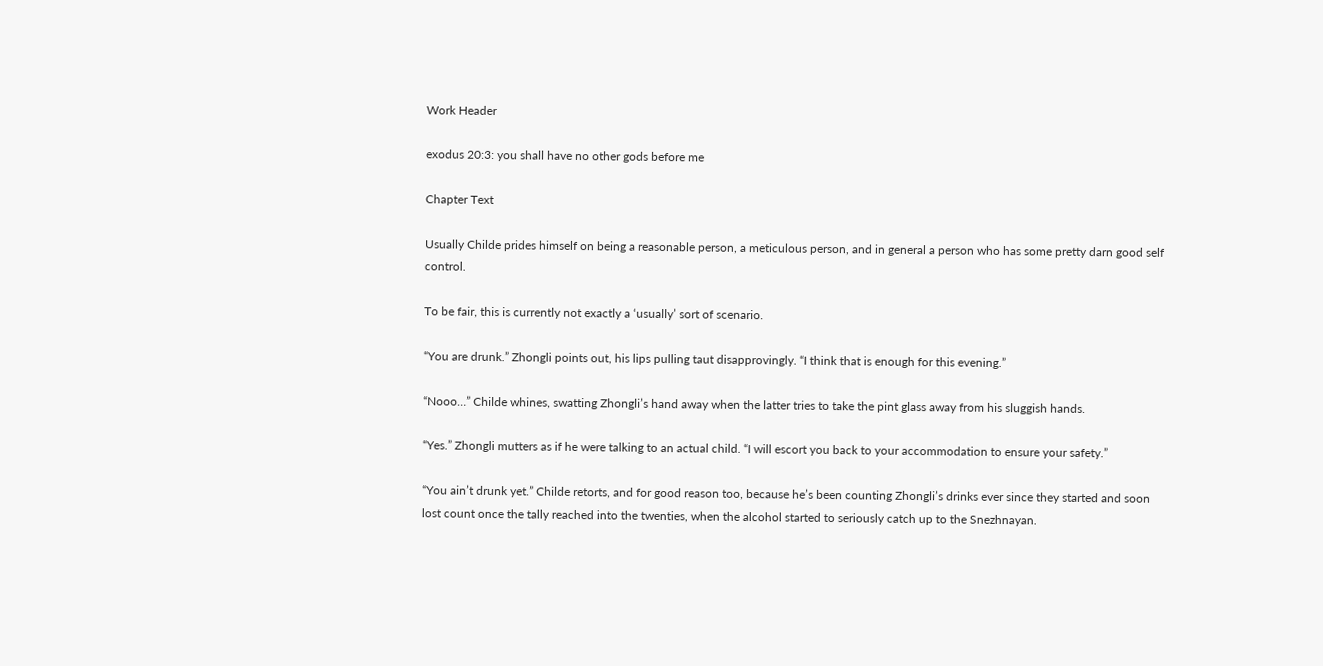Work Header

exodus 20:3: you shall have no other gods before me

Chapter Text

Usually Childe prides himself on being a reasonable person, a meticulous person, and in general a person who has some pretty darn good self control.

To be fair, this is currently not exactly a ‘usually’ sort of scenario.

“You are drunk.” Zhongli points out, his lips pulling taut disapprovingly. “I think that is enough for this evening.”

“Nooo…” Childe whines, swatting Zhongli’s hand away when the latter tries to take the pint glass away from his sluggish hands.

“Yes.” Zhongli mutters as if he were talking to an actual child. “I will escort you back to your accommodation to ensure your safety.”

“You ain’t drunk yet.” Childe retorts, and for good reason too, because he’s been counting Zhongli’s drinks ever since they started and soon lost count once the tally reached into the twenties, when the alcohol started to seriously catch up to the Snezhnayan.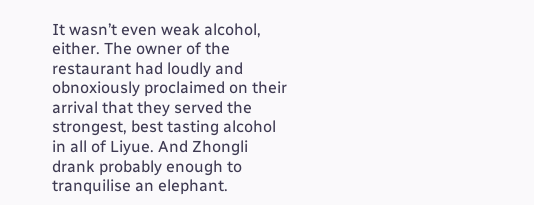It wasn’t even weak alcohol, either. The owner of the restaurant had loudly and obnoxiously proclaimed on their arrival that they served the strongest, best tasting alcohol in all of Liyue. And Zhongli drank probably enough to tranquilise an elephant.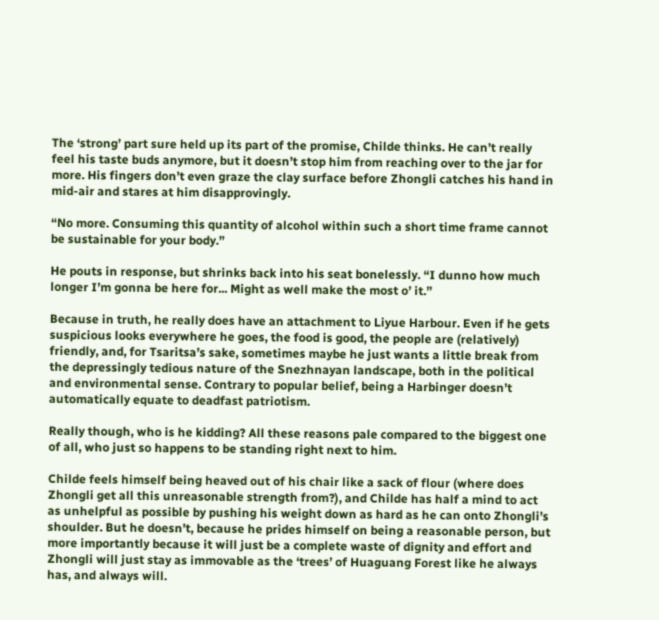The ‘strong’ part sure held up its part of the promise, Childe thinks. He can’t really feel his taste buds anymore, but it doesn’t stop him from reaching over to the jar for more. His fingers don’t even graze the clay surface before Zhongli catches his hand in mid-air and stares at him disapprovingly.

“No more. Consuming this quantity of alcohol within such a short time frame cannot be sustainable for your body.”

He pouts in response, but shrinks back into his seat bonelessly. “I dunno how much longer I’m gonna be here for... Might as well make the most o’ it.”

Because in truth, he really does have an attachment to Liyue Harbour. Even if he gets suspicious looks everywhere he goes, the food is good, the people are (relatively) friendly, and, for Tsaritsa’s sake, sometimes maybe he just wants a little break from the depressingly tedious nature of the Snezhnayan landscape, both in the political and environmental sense. Contrary to popular belief, being a Harbinger doesn’t automatically equate to deadfast patriotism.

Really though, who is he kidding? All these reasons pale compared to the biggest one of all, who just so happens to be standing right next to him.

Childe feels himself being heaved out of his chair like a sack of flour (where does Zhongli get all this unreasonable strength from?), and Childe has half a mind to act as unhelpful as possible by pushing his weight down as hard as he can onto Zhongli’s shoulder. But he doesn’t, because he prides himself on being a reasonable person, but more importantly because it will just be a complete waste of dignity and effort and Zhongli will just stay as immovable as the ‘trees’ of Huaguang Forest like he always has, and always will.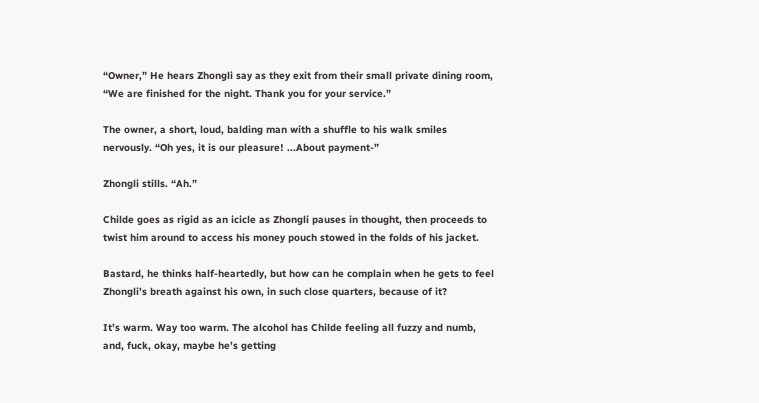“Owner,” He hears Zhongli say as they exit from their small private dining room, “We are finished for the night. Thank you for your service.”

The owner, a short, loud, balding man with a shuffle to his walk smiles nervously. “Oh yes, it is our pleasure! ...About payment-”

Zhongli stills. “Ah.”

Childe goes as rigid as an icicle as Zhongli pauses in thought, then proceeds to twist him around to access his money pouch stowed in the folds of his jacket.

Bastard, he thinks half-heartedly, but how can he complain when he gets to feel Zhongli’s breath against his own, in such close quarters, because of it?

It’s warm. Way too warm. The alcohol has Childe feeling all fuzzy and numb, and, fuck, okay, maybe he’s getting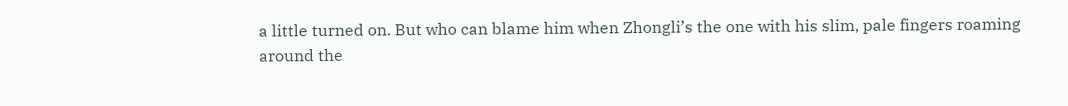a little turned on. But who can blame him when Zhongli’s the one with his slim, pale fingers roaming around the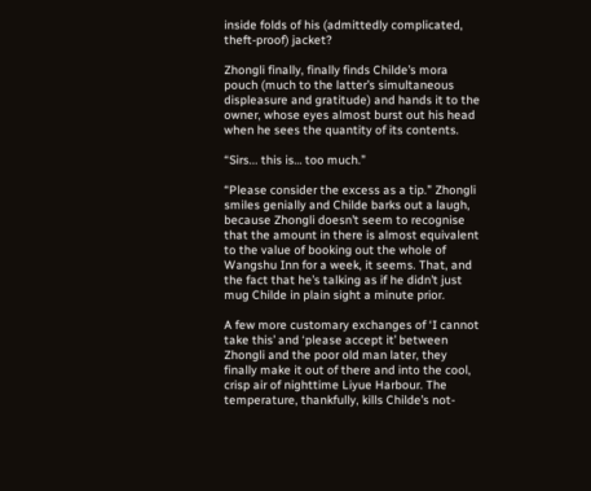inside folds of his (admittedly complicated, theft-proof) jacket?

Zhongli finally, finally finds Childe’s mora pouch (much to the latter’s simultaneous displeasure and gratitude) and hands it to the owner, whose eyes almost burst out his head when he sees the quantity of its contents.

“Sirs... this is… too much.”

“Please consider the excess as a tip.” Zhongli smiles genially and Childe barks out a laugh, because Zhongli doesn’t seem to recognise that the amount in there is almost equivalent to the value of booking out the whole of Wangshu Inn for a week, it seems. That, and the fact that he’s talking as if he didn’t just mug Childe in plain sight a minute prior.

A few more customary exchanges of ‘I cannot take this’ and ‘please accept it’ between Zhongli and the poor old man later, they finally make it out of there and into the cool, crisp air of nighttime Liyue Harbour. The temperature, thankfully, kills Childe’s not-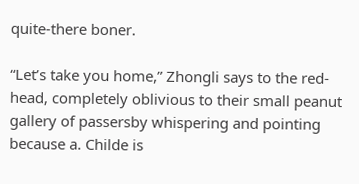quite-there boner.

“Let’s take you home,” Zhongli says to the red-head, completely oblivious to their small peanut gallery of passersby whispering and pointing because a. Childe is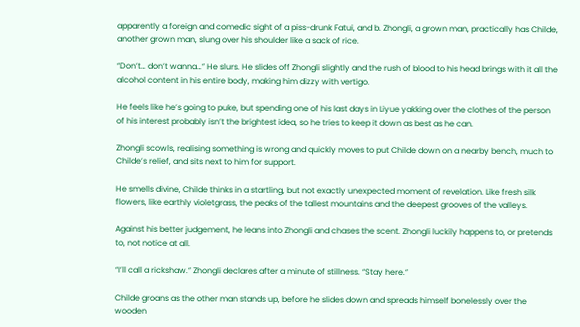apparently a foreign and comedic sight of a piss-drunk Fatui, and b. Zhongli, a grown man, practically has Childe, another grown man, slung over his shoulder like a sack of rice.

“Don’t… don’t wanna…” He slurs. He slides off Zhongli slightly and the rush of blood to his head brings with it all the alcohol content in his entire body, making him dizzy with vertigo.

He feels like he’s going to puke, but spending one of his last days in Liyue yakking over the clothes of the person of his interest probably isn’t the brightest idea, so he tries to keep it down as best as he can.

Zhongli scowls, realising something is wrong and quickly moves to put Childe down on a nearby bench, much to Childe’s relief, and sits next to him for support.

He smells divine, Childe thinks in a startling, but not exactly unexpected moment of revelation. Like fresh silk flowers, like earthly violetgrass, the peaks of the tallest mountains and the deepest grooves of the valleys.

Against his better judgement, he leans into Zhongli and chases the scent. Zhongli luckily happens to, or pretends to, not notice at all.

“I’ll call a rickshaw.” Zhongli declares after a minute of stillness. “Stay here.”

Childe groans as the other man stands up, before he slides down and spreads himself bonelessly over the wooden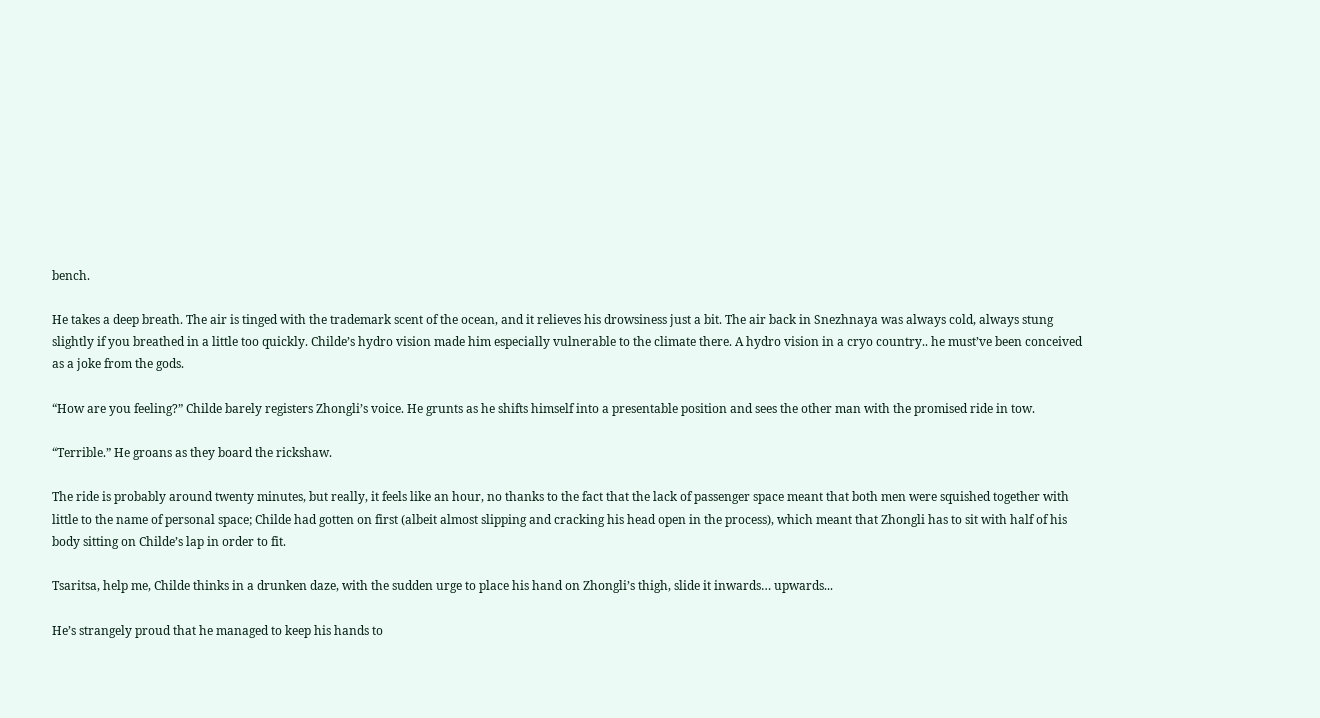bench.

He takes a deep breath. The air is tinged with the trademark scent of the ocean, and it relieves his drowsiness just a bit. The air back in Snezhnaya was always cold, always stung slightly if you breathed in a little too quickly. Childe’s hydro vision made him especially vulnerable to the climate there. A hydro vision in a cryo country.. he must’ve been conceived as a joke from the gods.

“How are you feeling?” Childe barely registers Zhongli’s voice. He grunts as he shifts himself into a presentable position and sees the other man with the promised ride in tow.

“Terrible.” He groans as they board the rickshaw.

The ride is probably around twenty minutes, but really, it feels like an hour, no thanks to the fact that the lack of passenger space meant that both men were squished together with little to the name of personal space; Childe had gotten on first (albeit almost slipping and cracking his head open in the process), which meant that Zhongli has to sit with half of his body sitting on Childe’s lap in order to fit.

Tsaritsa, help me, Childe thinks in a drunken daze, with the sudden urge to place his hand on Zhongli’s thigh, slide it inwards… upwards...

He’s strangely proud that he managed to keep his hands to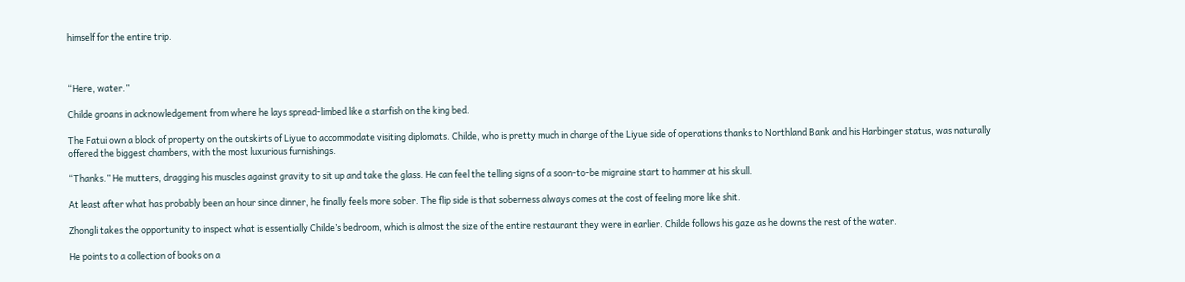himself for the entire trip.



“Here, water.”

Childe groans in acknowledgement from where he lays spread-limbed like a starfish on the king bed.

The Fatui own a block of property on the outskirts of Liyue to accommodate visiting diplomats. Childe, who is pretty much in charge of the Liyue side of operations thanks to Northland Bank and his Harbinger status, was naturally offered the biggest chambers, with the most luxurious furnishings.

“Thanks.” He mutters, dragging his muscles against gravity to sit up and take the glass. He can feel the telling signs of a soon-to-be migraine start to hammer at his skull.

At least after what has probably been an hour since dinner, he finally feels more sober. The flip side is that soberness always comes at the cost of feeling more like shit.

Zhongli takes the opportunity to inspect what is essentially Childe’s bedroom, which is almost the size of the entire restaurant they were in earlier. Childe follows his gaze as he downs the rest of the water.

He points to a collection of books on a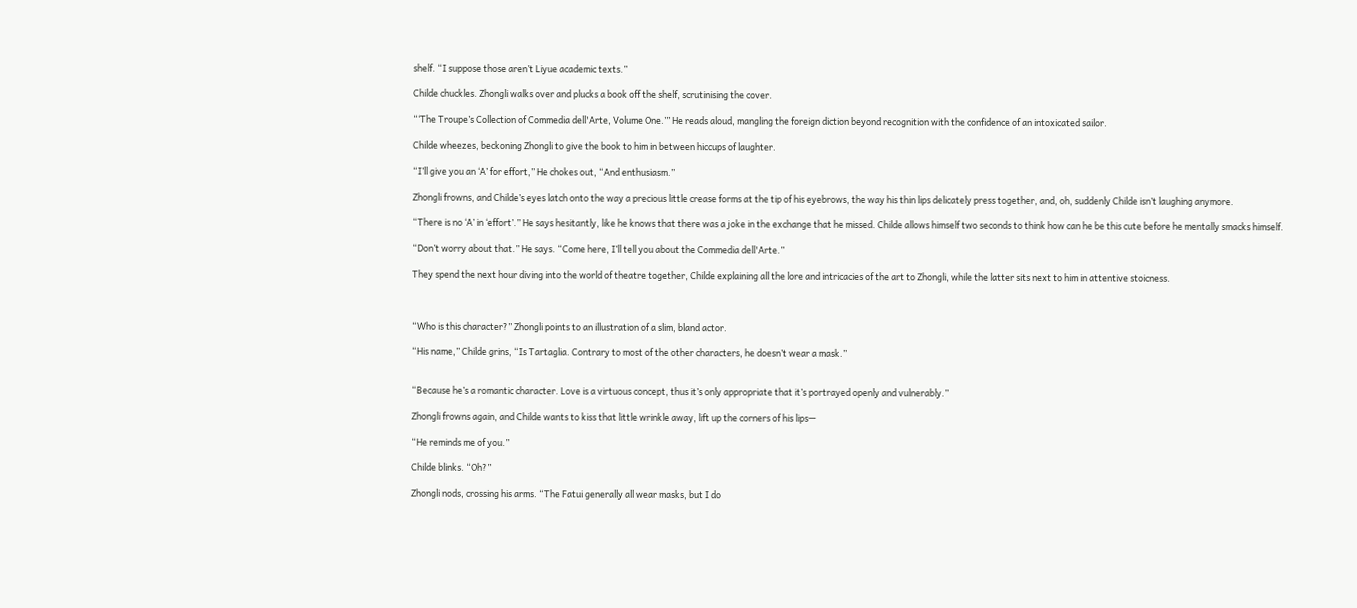shelf. “I suppose those aren’t Liyue academic texts.”

Childe chuckles. Zhongli walks over and plucks a book off the shelf, scrutinising the cover.

“‘The Troupe’s Collection of Commedia dell'Arte, Volume One.’” He reads aloud, mangling the foreign diction beyond recognition with the confidence of an intoxicated sailor.

Childe wheezes, beckoning Zhongli to give the book to him in between hiccups of laughter.

“I’ll give you an ‘A’ for effort,” He chokes out, “And enthusiasm.”

Zhongli frowns, and Childe’s eyes latch onto the way a precious little crease forms at the tip of his eyebrows, the way his thin lips delicately press together, and, oh, suddenly Childe isn’t laughing anymore.

“There is no ‘A’ in ‘effort’.” He says hesitantly, like he knows that there was a joke in the exchange that he missed. Childe allows himself two seconds to think how can he be this cute before he mentally smacks himself.

“Don’t worry about that.” He says. “Come here, I’ll tell you about the Commedia dell'Arte.”

They spend the next hour diving into the world of theatre together, Childe explaining all the lore and intricacies of the art to Zhongli, while the latter sits next to him in attentive stoicness.



“Who is this character?” Zhongli points to an illustration of a slim, bland actor.

“His name,” Childe grins, “Is Tartaglia. Contrary to most of the other characters, he doesn’t wear a mask.”


“Because he’s a romantic character. Love is a virtuous concept, thus it’s only appropriate that it’s portrayed openly and vulnerably.”

Zhongli frowns again, and Childe wants to kiss that little wrinkle away, lift up the corners of his lips—

“He reminds me of you.”

Childe blinks. “Oh?”

Zhongli nods, crossing his arms. “The Fatui generally all wear masks, but I do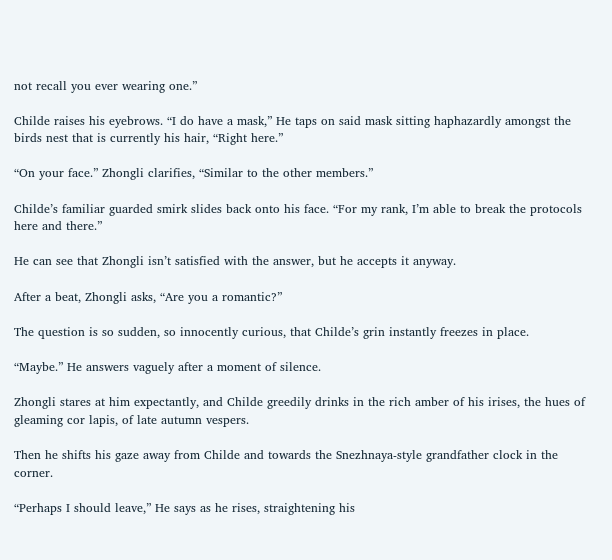not recall you ever wearing one.”

Childe raises his eyebrows. “I do have a mask,” He taps on said mask sitting haphazardly amongst the birds nest that is currently his hair, “Right here.”

“On your face.” Zhongli clarifies, “Similar to the other members.”

Childe’s familiar guarded smirk slides back onto his face. “For my rank, I’m able to break the protocols here and there.”

He can see that Zhongli isn’t satisfied with the answer, but he accepts it anyway.

After a beat, Zhongli asks, “Are you a romantic?”

The question is so sudden, so innocently curious, that Childe’s grin instantly freezes in place.

“Maybe.” He answers vaguely after a moment of silence.

Zhongli stares at him expectantly, and Childe greedily drinks in the rich amber of his irises, the hues of gleaming cor lapis, of late autumn vespers.

Then he shifts his gaze away from Childe and towards the Snezhnaya-style grandfather clock in the corner.

“Perhaps I should leave,” He says as he rises, straightening his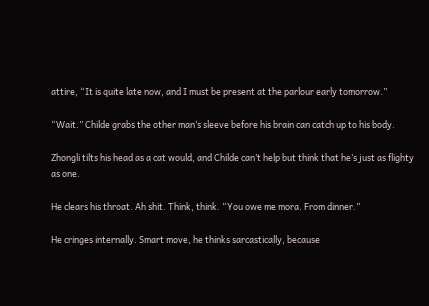attire, “It is quite late now, and I must be present at the parlour early tomorrow.”

“Wait.” Childe grabs the other man’s sleeve before his brain can catch up to his body.

Zhongli tilts his head as a cat would, and Childe can’t help but think that he’s just as flighty as one.

He clears his throat. Ah shit. Think, think. “You owe me mora. From dinner.”

He cringes internally. Smart move, he thinks sarcastically, because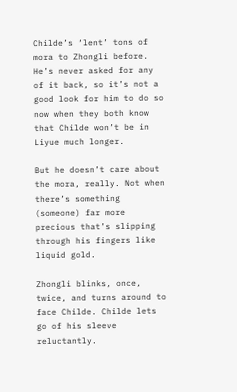Childe’s ‘lent’ tons of mora to Zhongli before. He’s never asked for any of it back, so it’s not a good look for him to do so now when they both know that Childe won’t be in Liyue much longer.

But he doesn’t care about the mora, really. Not when there’s something (someone) far more precious that’s slipping through his fingers like liquid gold.

Zhongli blinks, once, twice, and turns around to face Childe. Childe lets go of his sleeve reluctantly.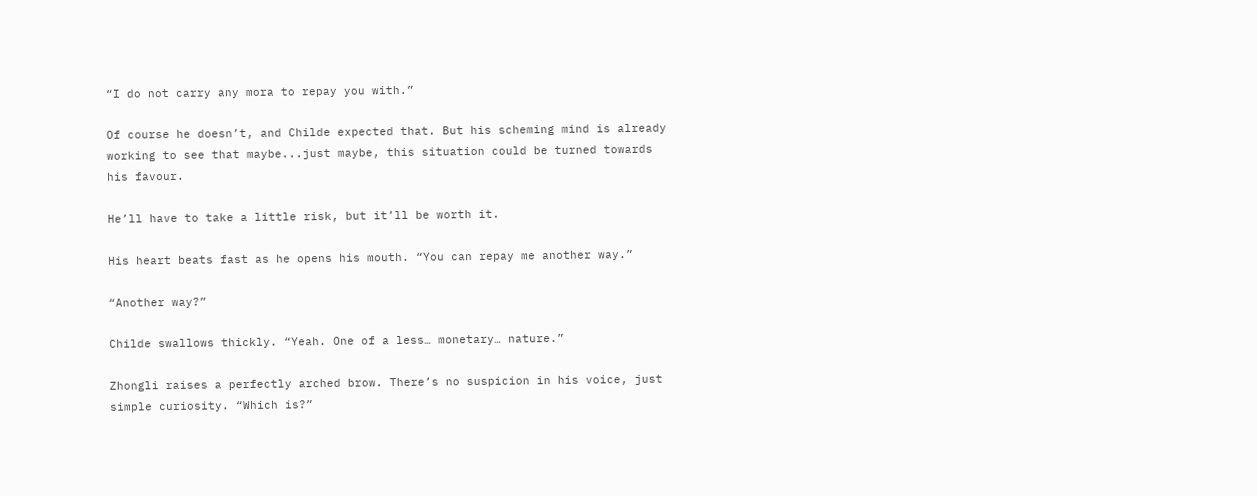“I do not carry any mora to repay you with.”

Of course he doesn’t, and Childe expected that. But his scheming mind is already working to see that maybe...just maybe, this situation could be turned towards his favour.

He’ll have to take a little risk, but it’ll be worth it.

His heart beats fast as he opens his mouth. “You can repay me another way.”

“Another way?”

Childe swallows thickly. “Yeah. One of a less… monetary… nature.”

Zhongli raises a perfectly arched brow. There’s no suspicion in his voice, just simple curiosity. “Which is?”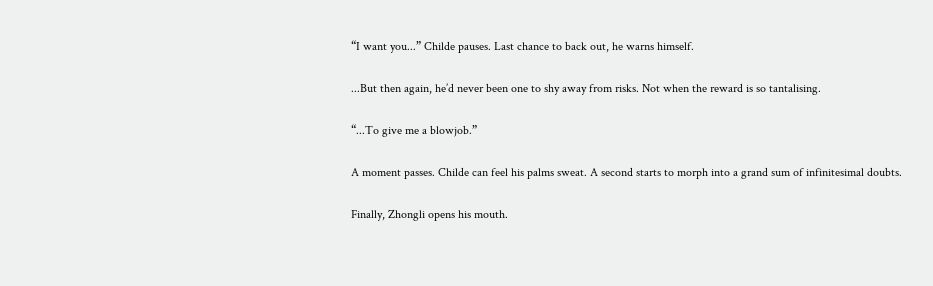“I want you...” Childe pauses. Last chance to back out, he warns himself.

...But then again, he’d never been one to shy away from risks. Not when the reward is so tantalising.

“...To give me a blowjob.”

A moment passes. Childe can feel his palms sweat. A second starts to morph into a grand sum of infinitesimal doubts.

Finally, Zhongli opens his mouth.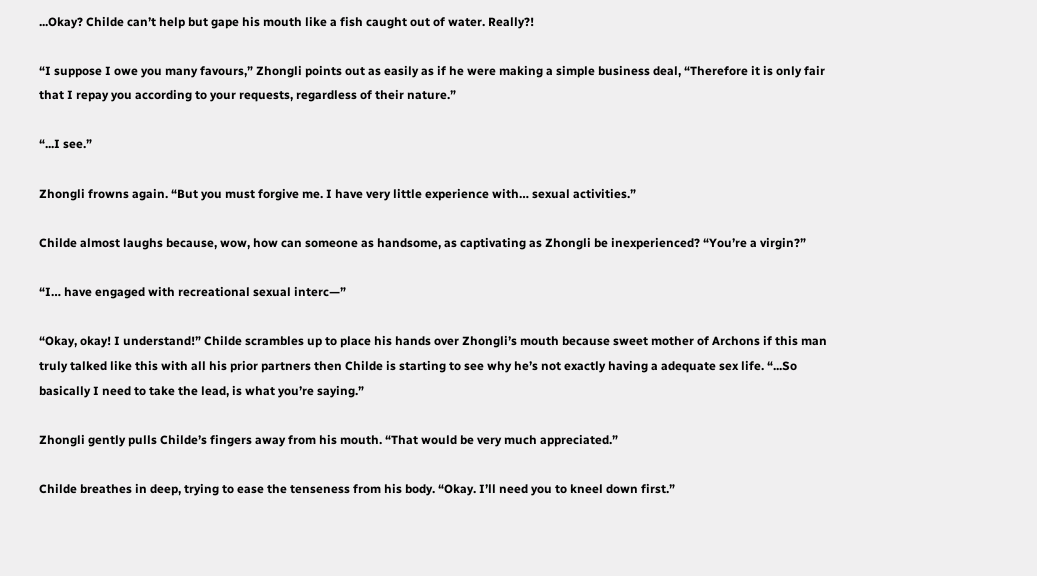...Okay? Childe can’t help but gape his mouth like a fish caught out of water. Really?!

“I suppose I owe you many favours,” Zhongli points out as easily as if he were making a simple business deal, “Therefore it is only fair that I repay you according to your requests, regardless of their nature.”

“...I see.”

Zhongli frowns again. “But you must forgive me. I have very little experience with… sexual activities.”

Childe almost laughs because, wow, how can someone as handsome, as captivating as Zhongli be inexperienced? “You’re a virgin?”

“I… have engaged with recreational sexual interc—”

“Okay, okay! I understand!” Childe scrambles up to place his hands over Zhongli’s mouth because sweet mother of Archons if this man truly talked like this with all his prior partners then Childe is starting to see why he’s not exactly having a adequate sex life. “...So basically I need to take the lead, is what you’re saying.”

Zhongli gently pulls Childe’s fingers away from his mouth. “That would be very much appreciated.”

Childe breathes in deep, trying to ease the tenseness from his body. “Okay. I’ll need you to kneel down first.”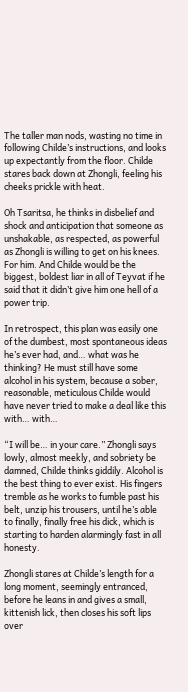The taller man nods, wasting no time in following Childe’s instructions, and looks up expectantly from the floor. Childe stares back down at Zhongli, feeling his cheeks prickle with heat.

Oh Tsaritsa, he thinks in disbelief and shock and anticipation that someone as unshakable, as respected, as powerful as Zhongli is willing to get on his knees. For him. And Childe would be the biggest, boldest liar in all of Teyvat if he said that it didn’t give him one hell of a power trip.

In retrospect, this plan was easily one of the dumbest, most spontaneous ideas he’s ever had, and… what was he thinking? He must still have some alcohol in his system, because a sober, reasonable, meticulous Childe would have never tried to make a deal like this with… with…

“I will be… in your care.” Zhongli says lowly, almost meekly, and sobriety be damned, Childe thinks giddily. Alcohol is the best thing to ever exist. His fingers tremble as he works to fumble past his belt, unzip his trousers, until he’s able to finally, finally free his dick, which is starting to harden alarmingly fast in all honesty.

Zhongli stares at Childe’s length for a long moment, seemingly entranced, before he leans in and gives a small, kittenish lick, then closes his soft lips over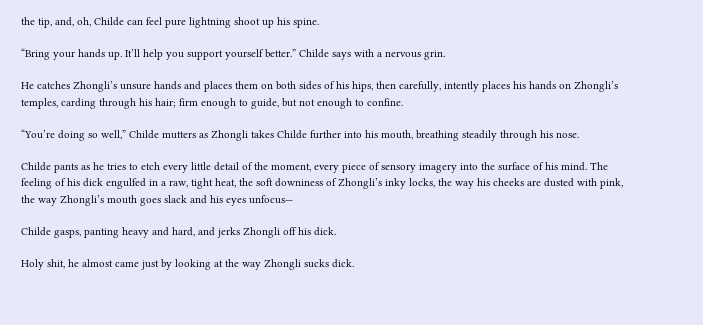the tip, and, oh, Childe can feel pure lightning shoot up his spine.

“Bring your hands up. It’ll help you support yourself better.” Childe says with a nervous grin.

He catches Zhongli’s unsure hands and places them on both sides of his hips, then carefully, intently places his hands on Zhongli’s temples, carding through his hair; firm enough to guide, but not enough to confine.

“You’re doing so well,” Childe mutters as Zhongli takes Childe further into his mouth, breathing steadily through his nose.

Childe pants as he tries to etch every little detail of the moment, every piece of sensory imagery into the surface of his mind. The feeling of his dick engulfed in a raw, tight heat, the soft downiness of Zhongli’s inky locks, the way his cheeks are dusted with pink, the way Zhongli’s mouth goes slack and his eyes unfocus—

Childe gasps, panting heavy and hard, and jerks Zhongli off his dick.

Holy shit, he almost came just by looking at the way Zhongli sucks dick.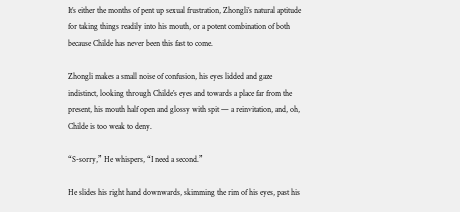It’s either the months of pent up sexual frustration, Zhongli’s natural aptitude for taking things readily into his mouth, or a potent combination of both because Childe has never been this fast to come.

Zhongli makes a small noise of confusion, his eyes lidded and gaze indistinct, looking through Childe’s eyes and towards a place far from the present, his mouth half open and glossy with spit — a reinvitation, and, oh, Childe is too weak to deny.

“S-sorry,” He whispers, “I need a second.”

He slides his right hand downwards, skimming the rim of his eyes, past his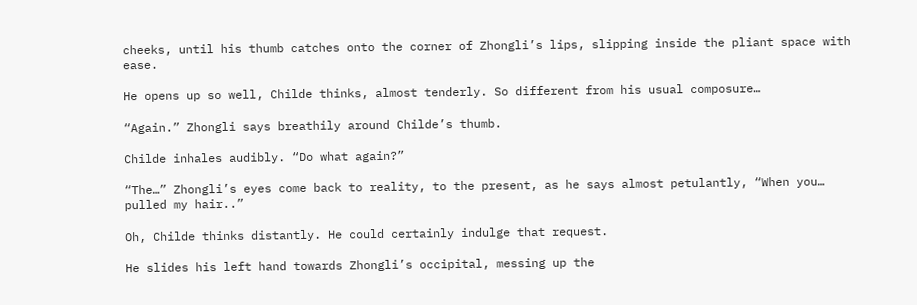cheeks, until his thumb catches onto the corner of Zhongli’s lips, slipping inside the pliant space with ease.

He opens up so well, Childe thinks, almost tenderly. So different from his usual composure…

“Again.” Zhongli says breathily around Childe’s thumb.

Childe inhales audibly. “Do what again?”

“The…” Zhongli’s eyes come back to reality, to the present, as he says almost petulantly, “When you… pulled my hair..”

Oh, Childe thinks distantly. He could certainly indulge that request.

He slides his left hand towards Zhongli’s occipital, messing up the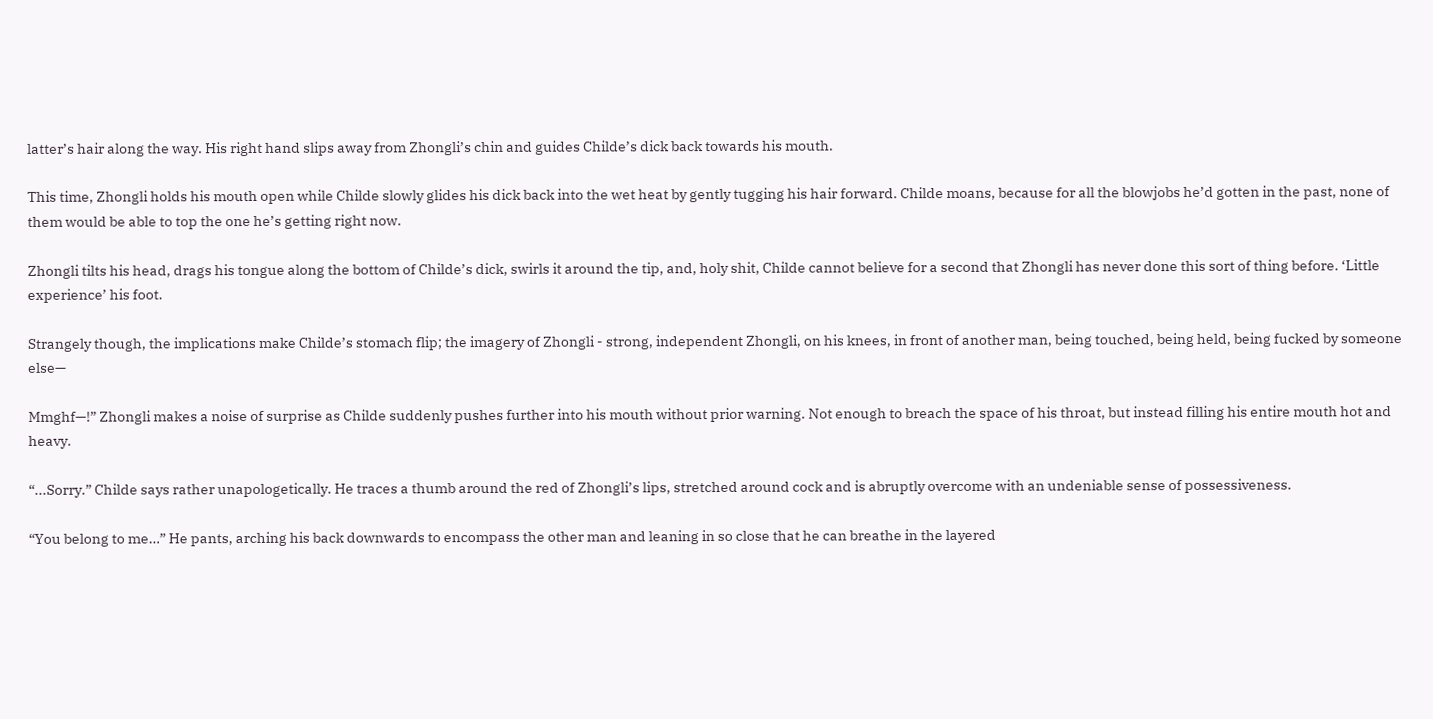latter’s hair along the way. His right hand slips away from Zhongli’s chin and guides Childe’s dick back towards his mouth.

This time, Zhongli holds his mouth open while Childe slowly glides his dick back into the wet heat by gently tugging his hair forward. Childe moans, because for all the blowjobs he’d gotten in the past, none of them would be able to top the one he’s getting right now.

Zhongli tilts his head, drags his tongue along the bottom of Childe’s dick, swirls it around the tip, and, holy shit, Childe cannot believe for a second that Zhongli has never done this sort of thing before. ‘Little experience’ his foot.

Strangely though, the implications make Childe’s stomach flip; the imagery of Zhongli - strong, independent Zhongli, on his knees, in front of another man, being touched, being held, being fucked by someone else—

Mmghf—!” Zhongli makes a noise of surprise as Childe suddenly pushes further into his mouth without prior warning. Not enough to breach the space of his throat, but instead filling his entire mouth hot and heavy.

“...Sorry.” Childe says rather unapologetically. He traces a thumb around the red of Zhongli’s lips, stretched around cock and is abruptly overcome with an undeniable sense of possessiveness.

“You belong to me…” He pants, arching his back downwards to encompass the other man and leaning in so close that he can breathe in the layered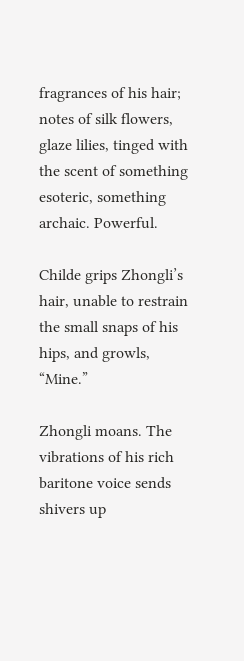fragrances of his hair; notes of silk flowers, glaze lilies, tinged with the scent of something esoteric, something archaic. Powerful.

Childe grips Zhongli’s hair, unable to restrain the small snaps of his hips, and growls, “Mine.”

Zhongli moans. The vibrations of his rich baritone voice sends shivers up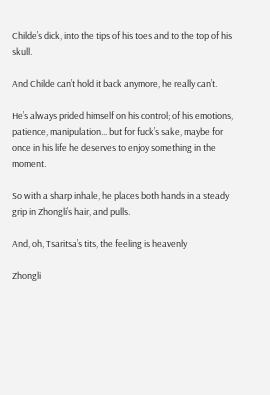Childe’s dick, into the tips of his toes and to the top of his skull.

And Childe can’t hold it back anymore, he really can’t.

He’s always prided himself on his control; of his emotions, patience, manipulation... but for fuck’s sake, maybe for once in his life he deserves to enjoy something in the moment.

So with a sharp inhale, he places both hands in a steady grip in Zhongli’s hair, and pulls.

And, oh, Tsaritsa’s tits, the feeling is heavenly

Zhongli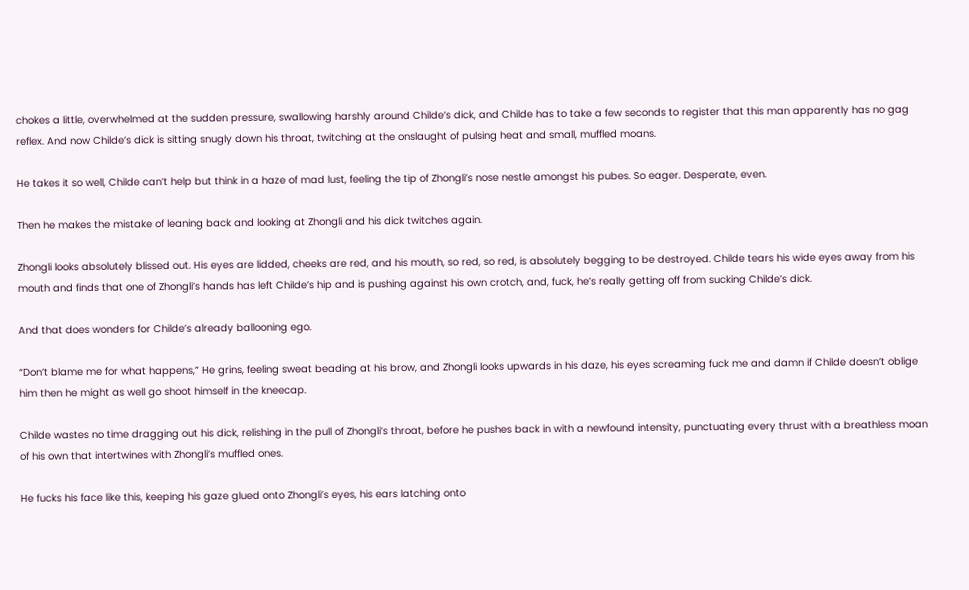chokes a little, overwhelmed at the sudden pressure, swallowing harshly around Childe’s dick, and Childe has to take a few seconds to register that this man apparently has no gag reflex. And now Childe’s dick is sitting snugly down his throat, twitching at the onslaught of pulsing heat and small, muffled moans.

He takes it so well, Childe can’t help but think in a haze of mad lust, feeling the tip of Zhongli’s nose nestle amongst his pubes. So eager. Desperate, even.

Then he makes the mistake of leaning back and looking at Zhongli and his dick twitches again.

Zhongli looks absolutely blissed out. His eyes are lidded, cheeks are red, and his mouth, so red, so red, is absolutely begging to be destroyed. Childe tears his wide eyes away from his mouth and finds that one of Zhongli’s hands has left Childe’s hip and is pushing against his own crotch, and, fuck, he’s really getting off from sucking Childe’s dick.

And that does wonders for Childe’s already ballooning ego.

“Don’t blame me for what happens,” He grins, feeling sweat beading at his brow, and Zhongli looks upwards in his daze, his eyes screaming fuck me and damn if Childe doesn’t oblige him then he might as well go shoot himself in the kneecap.

Childe wastes no time dragging out his dick, relishing in the pull of Zhongli’s throat, before he pushes back in with a newfound intensity, punctuating every thrust with a breathless moan of his own that intertwines with Zhongli’s muffled ones.

He fucks his face like this, keeping his gaze glued onto Zhongli’s eyes, his ears latching onto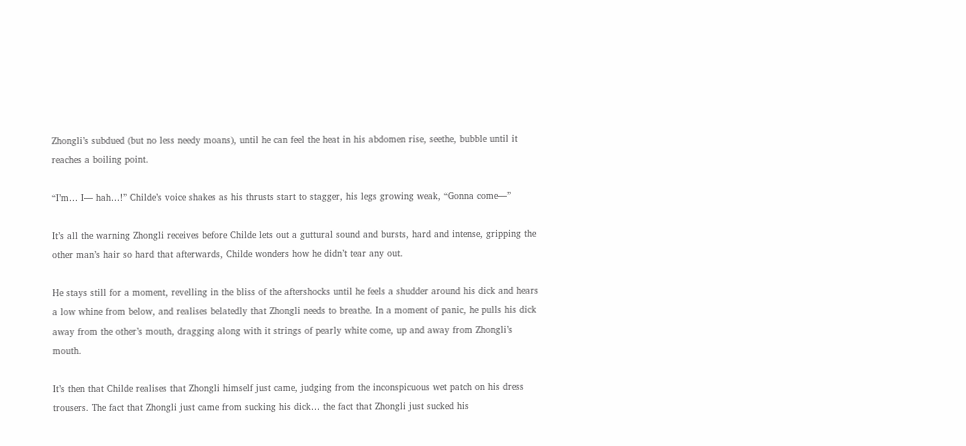Zhongli’s subdued (but no less needy moans), until he can feel the heat in his abdomen rise, seethe, bubble until it reaches a boiling point.

“I’m… I— hah…!” Childe’s voice shakes as his thrusts start to stagger, his legs growing weak, “Gonna come—”

It’s all the warning Zhongli receives before Childe lets out a guttural sound and bursts, hard and intense, gripping the other man’s hair so hard that afterwards, Childe wonders how he didn’t tear any out.

He stays still for a moment, revelling in the bliss of the aftershocks until he feels a shudder around his dick and hears a low whine from below, and realises belatedly that Zhongli needs to breathe. In a moment of panic, he pulls his dick away from the other’s mouth, dragging along with it strings of pearly white come, up and away from Zhongli’s mouth.

It’s then that Childe realises that Zhongli himself just came, judging from the inconspicuous wet patch on his dress trousers. The fact that Zhongli just came from sucking his dick… the fact that Zhongli just sucked his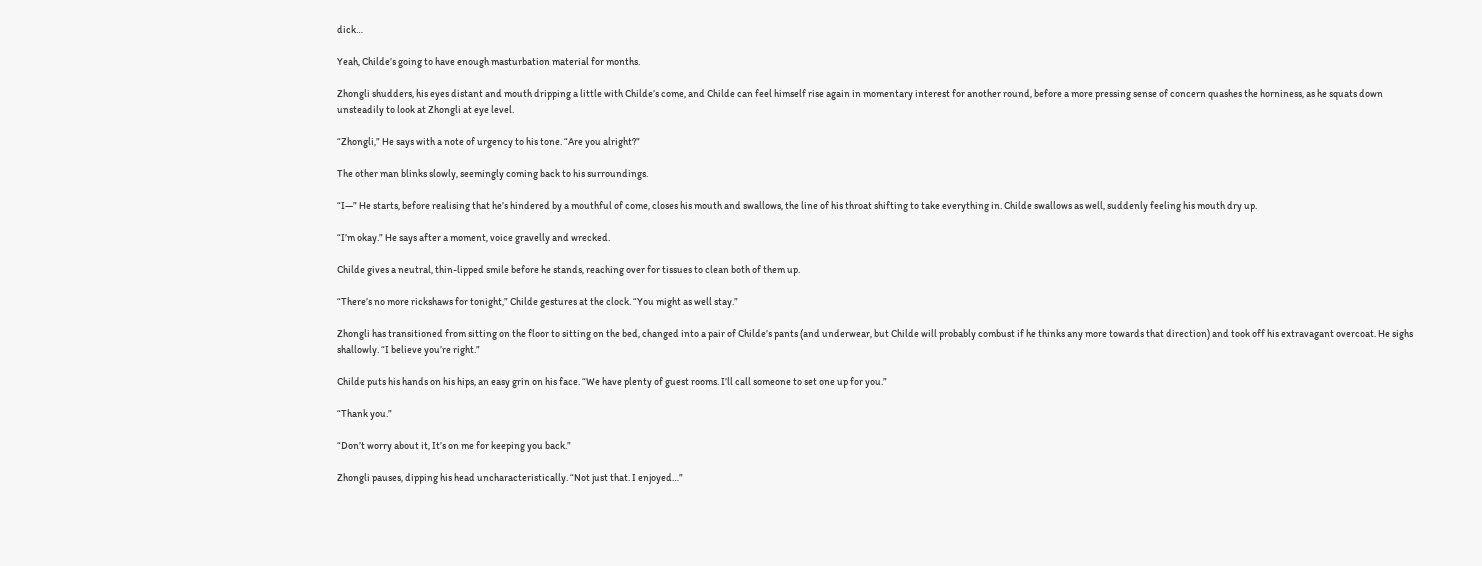dick…

Yeah, Childe’s going to have enough masturbation material for months.

Zhongli shudders, his eyes distant and mouth dripping a little with Childe’s come, and Childe can feel himself rise again in momentary interest for another round, before a more pressing sense of concern quashes the horniness, as he squats down unsteadily to look at Zhongli at eye level.

“Zhongli,” He says with a note of urgency to his tone. “Are you alright?”

The other man blinks slowly, seemingly coming back to his surroundings.

“I—” He starts, before realising that he’s hindered by a mouthful of come, closes his mouth and swallows, the line of his throat shifting to take everything in. Childe swallows as well, suddenly feeling his mouth dry up.

“I’m okay.” He says after a moment, voice gravelly and wrecked.

Childe gives a neutral, thin-lipped smile before he stands, reaching over for tissues to clean both of them up.

“There’s no more rickshaws for tonight,” Childe gestures at the clock. “You might as well stay.”

Zhongli has transitioned from sitting on the floor to sitting on the bed, changed into a pair of Childe’s pants (and underwear, but Childe will probably combust if he thinks any more towards that direction) and took off his extravagant overcoat. He sighs shallowly. “I believe you’re right.”

Childe puts his hands on his hips, an easy grin on his face. “We have plenty of guest rooms. I’ll call someone to set one up for you.”

“Thank you.”

“Don’t worry about it, It’s on me for keeping you back.”

Zhongli pauses, dipping his head uncharacteristically. “Not just that. I enjoyed…”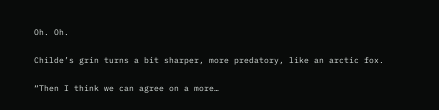Oh. Oh.

Childe’s grin turns a bit sharper, more predatory, like an arctic fox.

“Then I think we can agree on a more…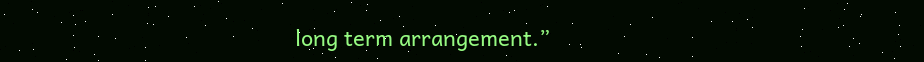long term arrangement.”